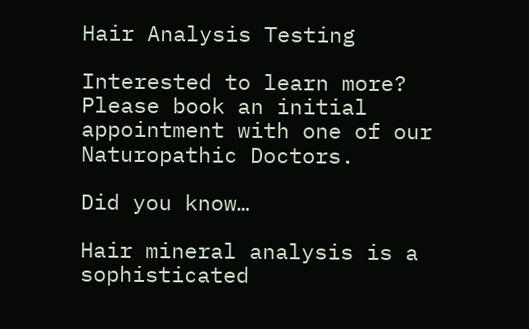Hair Analysis Testing

Interested to learn more? Please book an initial appointment with one of our Naturopathic Doctors.

Did you know…

Hair mineral analysis is a sophisticated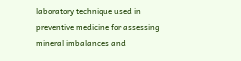laboratory technique used in preventive medicine for assessing mineral imbalances and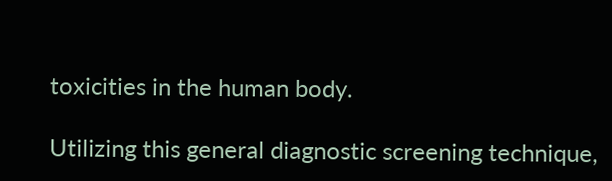toxicities in the human body.

Utilizing this general diagnostic screening technique,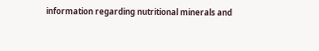information regarding nutritional minerals and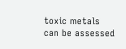toxic metals can be assessed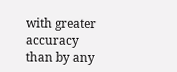with greater accuracy than by any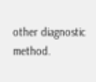other diagnostic method.